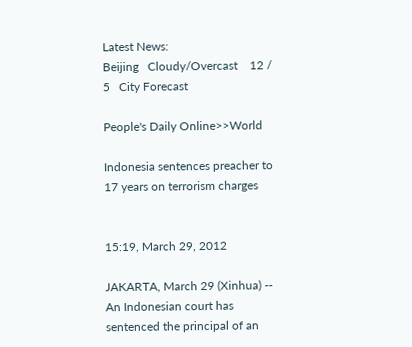Latest News:
Beijing   Cloudy/Overcast    12 / 5   City Forecast

People's Daily Online>>World

Indonesia sentences preacher to 17 years on terrorism charges


15:19, March 29, 2012

JAKARTA, March 29 (Xinhua) -- An Indonesian court has sentenced the principal of an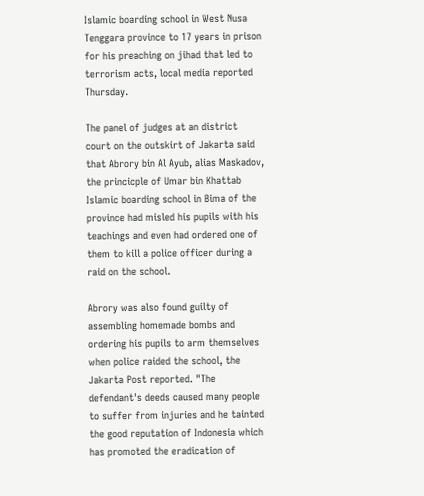Islamic boarding school in West Nusa Tenggara province to 17 years in prison for his preaching on jihad that led to terrorism acts, local media reported Thursday.

The panel of judges at an district court on the outskirt of Jakarta said that Abrory bin Al Ayub, alias Maskadov, the princicple of Umar bin Khattab Islamic boarding school in Bima of the province had misled his pupils with his teachings and even had ordered one of them to kill a police officer during a raid on the school.

Abrory was also found guilty of assembling homemade bombs and ordering his pupils to arm themselves when police raided the school, the Jakarta Post reported. "The defendant's deeds caused many people to suffer from injuries and he tainted the good reputation of Indonesia which has promoted the eradication of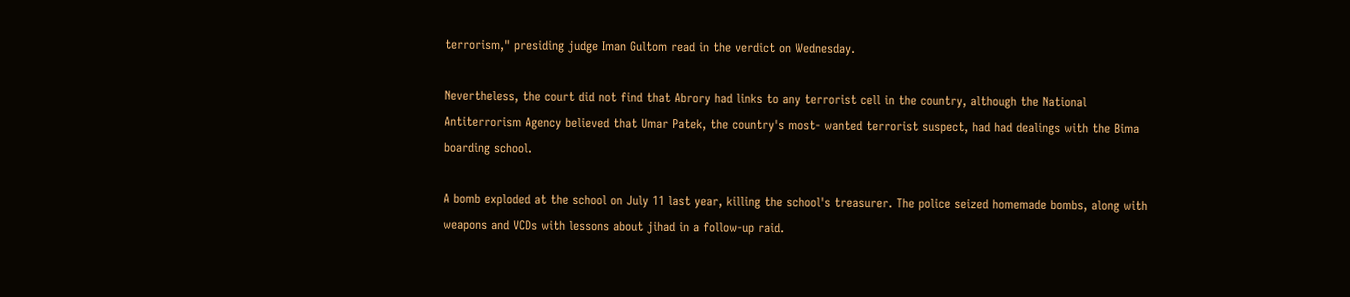terrorism," presiding judge Iman Gultom read in the verdict on Wednesday.

Nevertheless, the court did not find that Abrory had links to any terrorist cell in the country, although the National Antiterrorism Agency believed that Umar Patek, the country's most- wanted terrorist suspect, had had dealings with the Bima boarding school.

A bomb exploded at the school on July 11 last year, killing the school's treasurer. The police seized homemade bombs, along with weapons and VCDs with lessons about jihad in a follow-up raid.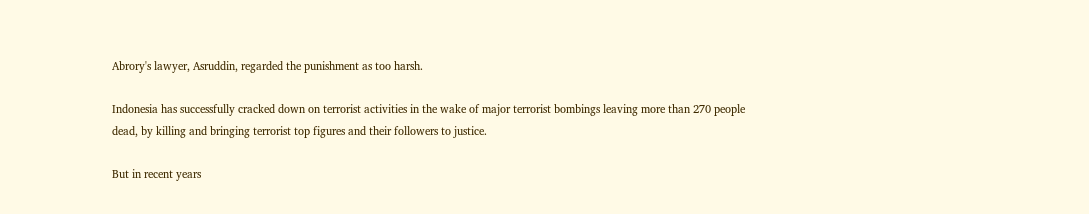Abrory's lawyer, Asruddin, regarded the punishment as too harsh.

Indonesia has successfully cracked down on terrorist activities in the wake of major terrorist bombings leaving more than 270 people dead, by killing and bringing terrorist top figures and their followers to justice.

But in recent years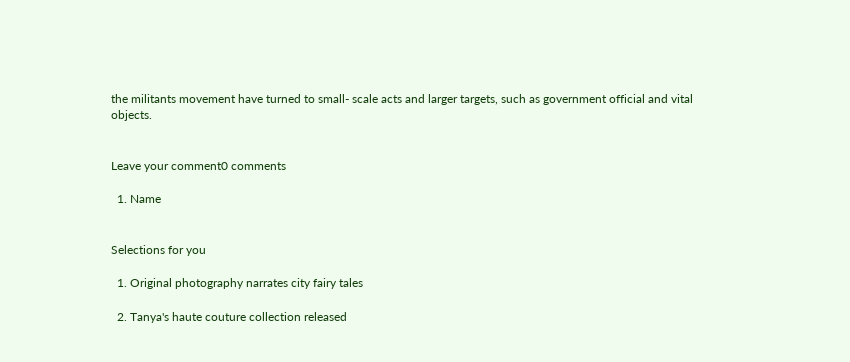the militants movement have turned to small- scale acts and larger targets, such as government official and vital objects.


Leave your comment0 comments

  1. Name


Selections for you

  1. Original photography narrates city fairy tales

  2. Tanya's haute couture collection released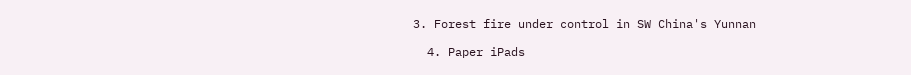3. Forest fire under control in SW China's Yunnan

  4. Paper iPads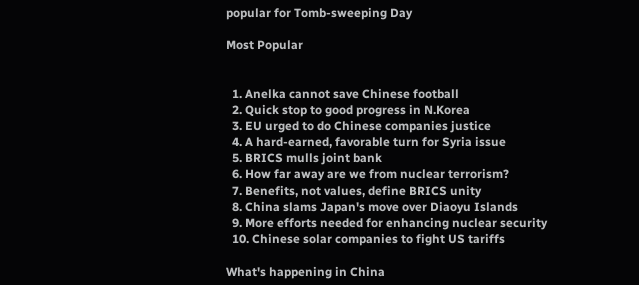popular for Tomb-sweeping Day

Most Popular


  1. Anelka cannot save Chinese football
  2. Quick stop to good progress in N.Korea
  3. EU urged to do Chinese companies justice
  4. A hard-earned, favorable turn for Syria issue
  5. BRICS mulls joint bank
  6. How far away are we from nuclear terrorism?
  7. Benefits, not values, define BRICS unity
  8. China slams Japan's move over Diaoyu Islands
  9. More efforts needed for enhancing nuclear security
  10. Chinese solar companies to fight US tariffs

What's happening in China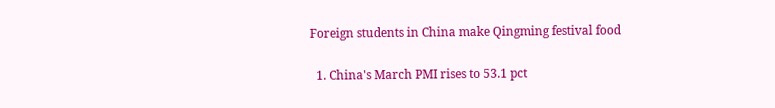Foreign students in China make Qingming festival food

  1. China's March PMI rises to 53.1 pct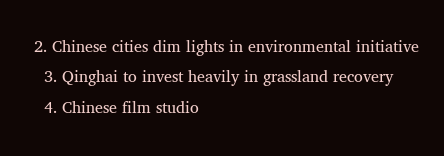2. Chinese cities dim lights in environmental initiative
  3. Qinghai to invest heavily in grassland recovery
  4. Chinese film studio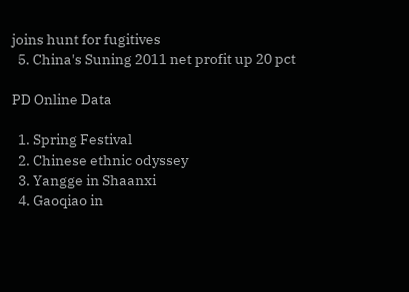joins hunt for fugitives
  5. China's Suning 2011 net profit up 20 pct

PD Online Data

  1. Spring Festival
  2. Chinese ethnic odyssey
  3. Yangge in Shaanxi
  4. Gaoqiao in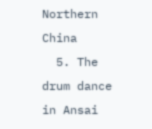Northern China
  5. The drum dance in Ansai